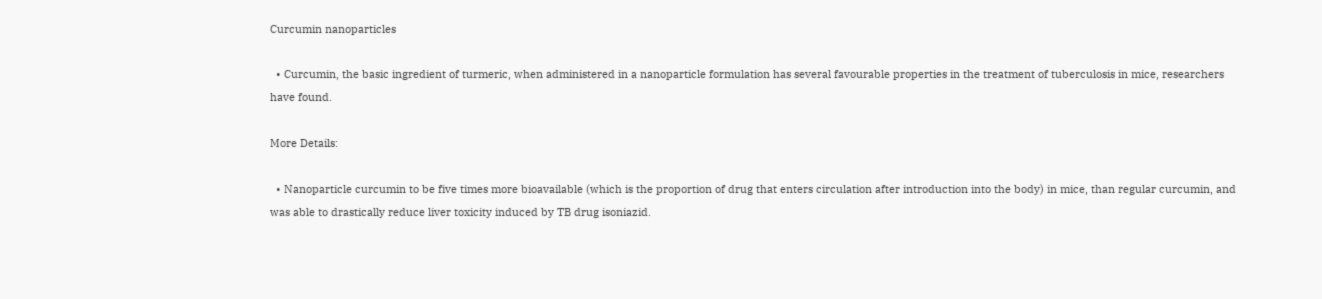Curcumin nanoparticles

  • Curcumin, the basic ingredient of turmeric, when administered in a nanoparticle formulation has several favourable properties in the treatment of tuberculosis in mice, researchers have found.

More Details:

  • Nanoparticle curcumin to be five times more bioavailable (which is the proportion of drug that enters circulation after introduction into the body) in mice, than regular curcumin, and was able to drastically reduce liver toxicity induced by TB drug isoniazid.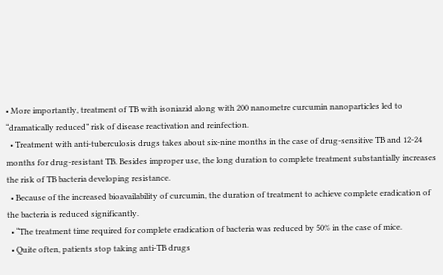• More importantly, treatment of TB with isoniazid along with 200 nanometre curcumin nanoparticles led to “dramatically reduced” risk of disease reactivation and reinfection.
  • Treatment with anti-tuberculosis drugs takes about six-nine months in the case of drug-sensitive TB and 12-24 months for drug-resistant TB. Besides improper use, the long duration to complete treatment substantially increases the risk of TB bacteria developing resistance.
  • Because of the increased bioavailability of curcumin, the duration of treatment to achieve complete eradication of the bacteria is reduced significantly.
  • “The treatment time required for complete eradication of bacteria was reduced by 50% in the case of mice.
  • Quite often, patients stop taking anti-TB drugs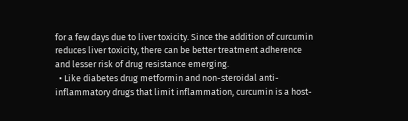for a few days due to liver toxicity. Since the addition of curcumin reduces liver toxicity, there can be better treatment adherence and lesser risk of drug resistance emerging.
  • Like diabetes drug metformin and non-steroidal anti-inflammatory drugs that limit inflammation, curcumin is a host-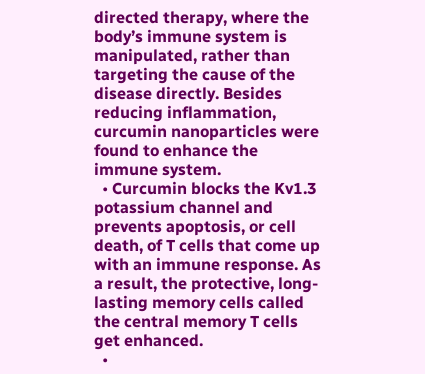directed therapy, where the body’s immune system is manipulated, rather than targeting the cause of the disease directly. Besides reducing inflammation, curcumin nanoparticles were found to enhance the immune system.
  • Curcumin blocks the Kv1.3 potassium channel and prevents apoptosis, or cell death, of T cells that come up with an immune response. As a result, the protective, long-lasting memory cells called the central memory T cells get enhanced.
  •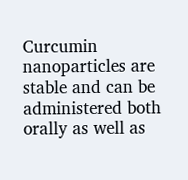Curcumin nanoparticles are stable and can be administered both orally as well as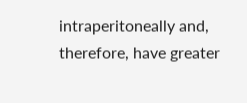intraperitoneally and, therefore, have greater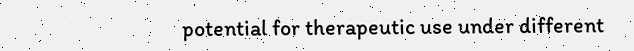potential for therapeutic use under different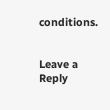conditions.


Leave a Reply